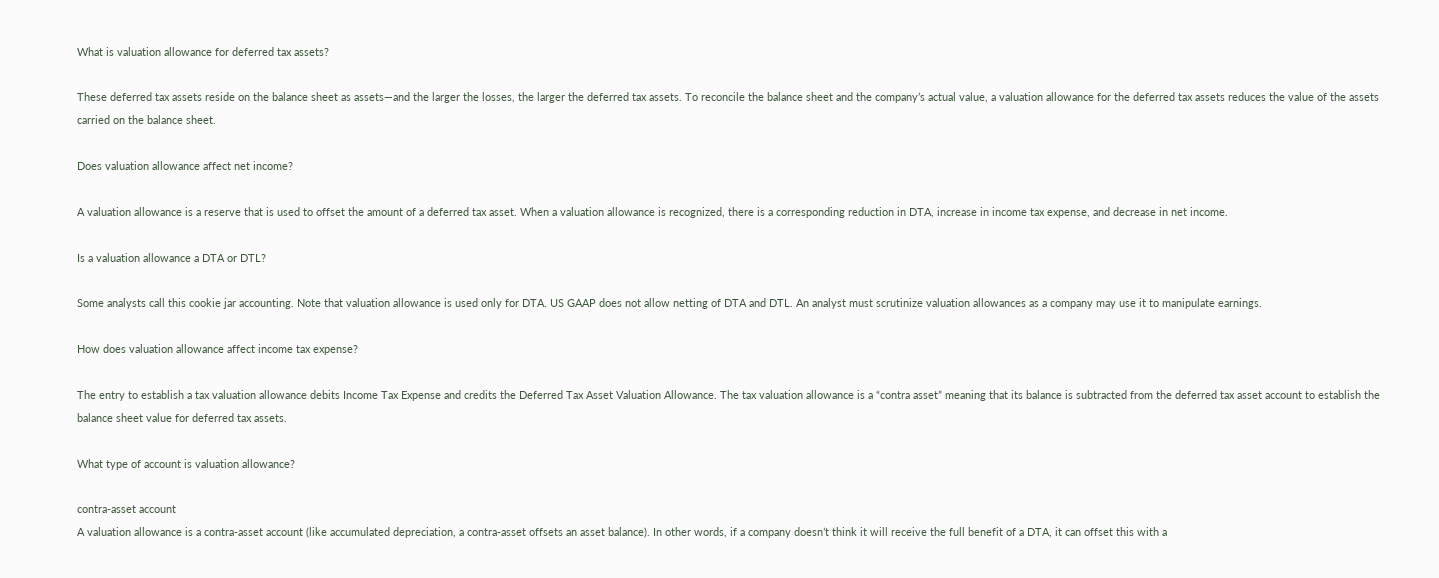What is valuation allowance for deferred tax assets?

These deferred tax assets reside on the balance sheet as assets—and the larger the losses, the larger the deferred tax assets. To reconcile the balance sheet and the company’s actual value, a valuation allowance for the deferred tax assets reduces the value of the assets carried on the balance sheet.

Does valuation allowance affect net income?

A valuation allowance is a reserve that is used to offset the amount of a deferred tax asset. When a valuation allowance is recognized, there is a corresponding reduction in DTA, increase in income tax expense, and decrease in net income.

Is a valuation allowance a DTA or DTL?

Some analysts call this cookie jar accounting. Note that valuation allowance is used only for DTA. US GAAP does not allow netting of DTA and DTL. An analyst must scrutinize valuation allowances as a company may use it to manipulate earnings.

How does valuation allowance affect income tax expense?

The entry to establish a tax valuation allowance debits Income Tax Expense and credits the Deferred Tax Asset Valuation Allowance. The tax valuation allowance is a “contra asset” meaning that its balance is subtracted from the deferred tax asset account to establish the balance sheet value for deferred tax assets.

What type of account is valuation allowance?

contra-asset account
A valuation allowance is a contra-asset account (like accumulated depreciation, a contra-asset offsets an asset balance). In other words, if a company doesn’t think it will receive the full benefit of a DTA, it can offset this with a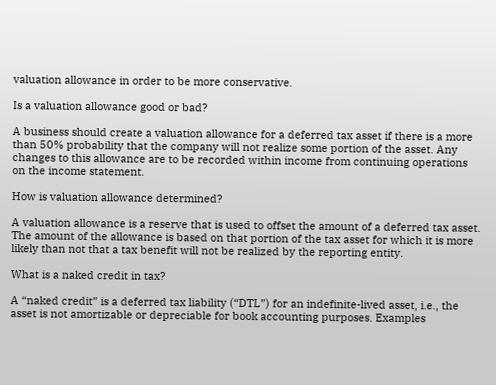valuation allowance in order to be more conservative.

Is a valuation allowance good or bad?

A business should create a valuation allowance for a deferred tax asset if there is a more than 50% probability that the company will not realize some portion of the asset. Any changes to this allowance are to be recorded within income from continuing operations on the income statement.

How is valuation allowance determined?

A valuation allowance is a reserve that is used to offset the amount of a deferred tax asset. The amount of the allowance is based on that portion of the tax asset for which it is more likely than not that a tax benefit will not be realized by the reporting entity.

What is a naked credit in tax?

A “naked credit” is a deferred tax liability (“DTL”) for an indefinite-lived asset, i.e., the asset is not amortizable or depreciable for book accounting purposes. Examples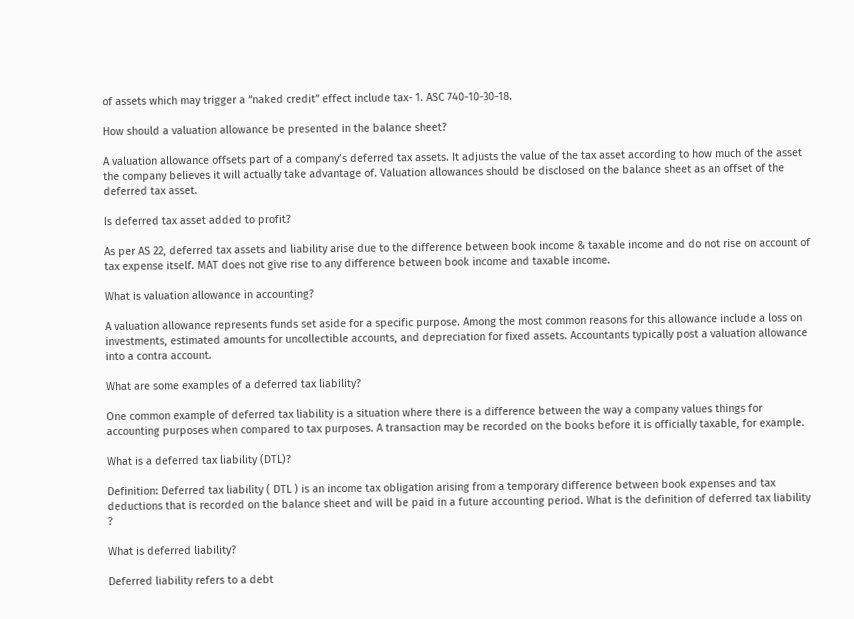of assets which may trigger a “naked credit” effect include tax- 1. ASC 740-10-30-18.

How should a valuation allowance be presented in the balance sheet?

A valuation allowance offsets part of a company’s deferred tax assets. It adjusts the value of the tax asset according to how much of the asset the company believes it will actually take advantage of. Valuation allowances should be disclosed on the balance sheet as an offset of the deferred tax asset.

Is deferred tax asset added to profit?

As per AS 22, deferred tax assets and liability arise due to the difference between book income & taxable income and do not rise on account of tax expense itself. MAT does not give rise to any difference between book income and taxable income.

What is valuation allowance in accounting?

A valuation allowance represents funds set aside for a specific purpose. Among the most common reasons for this allowance include a loss on investments, estimated amounts for uncollectible accounts, and depreciation for fixed assets. Accountants typically post a valuation allowance into a contra account.

What are some examples of a deferred tax liability?

One common example of deferred tax liability is a situation where there is a difference between the way a company values things for accounting purposes when compared to tax purposes. A transaction may be recorded on the books before it is officially taxable, for example.

What is a deferred tax liability (DTL)?

Definition: Deferred tax liability ( DTL ) is an income tax obligation arising from a temporary difference between book expenses and tax deductions that is recorded on the balance sheet and will be paid in a future accounting period. What is the definition of deferred tax liability ?

What is deferred liability?

Deferred liability refers to a debt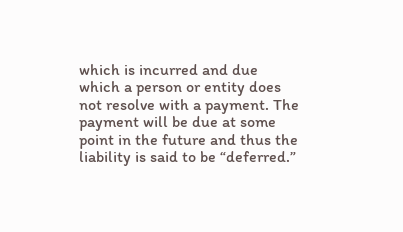which is incurred and due which a person or entity does not resolve with a payment. The payment will be due at some point in the future and thus the liability is said to be “deferred.”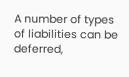A number of types of liabilities can be deferred,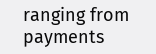ranging from payments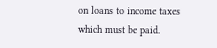on loans to income taxes which must be paid.